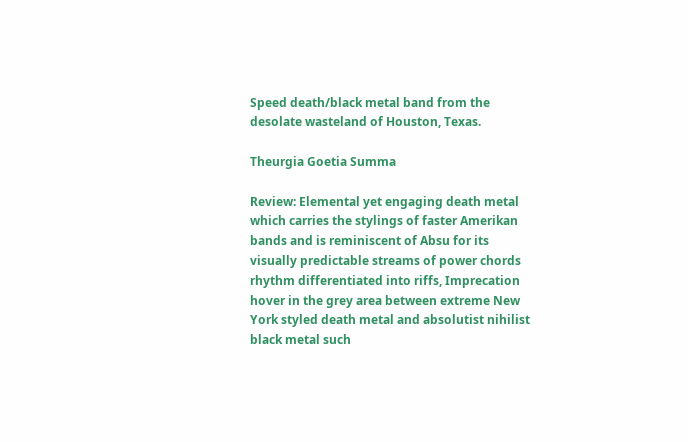Speed death/black metal band from the desolate wasteland of Houston, Texas.

Theurgia Goetia Summa

Review: Elemental yet engaging death metal which carries the stylings of faster Amerikan bands and is reminiscent of Absu for its visually predictable streams of power chords rhythm differentiated into riffs, Imprecation hover in the grey area between extreme New York styled death metal and absolutist nihilist black metal such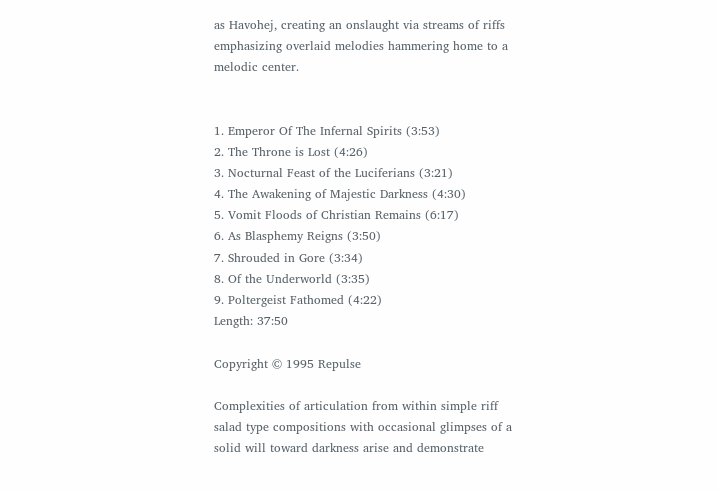as Havohej, creating an onslaught via streams of riffs emphasizing overlaid melodies hammering home to a melodic center.


1. Emperor Of The Infernal Spirits (3:53)
2. The Throne is Lost (4:26)
3. Nocturnal Feast of the Luciferians (3:21)
4. The Awakening of Majestic Darkness (4:30)
5. Vomit Floods of Christian Remains (6:17)
6. As Blasphemy Reigns (3:50)
7. Shrouded in Gore (3:34)
8. Of the Underworld (3:35)
9. Poltergeist Fathomed (4:22)
Length: 37:50

Copyright © 1995 Repulse

Complexities of articulation from within simple riff salad type compositions with occasional glimpses of a solid will toward darkness arise and demonstrate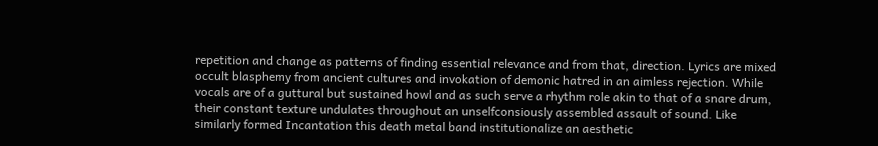repetition and change as patterns of finding essential relevance and from that, direction. Lyrics are mixed occult blasphemy from ancient cultures and invokation of demonic hatred in an aimless rejection. While vocals are of a guttural but sustained howl and as such serve a rhythm role akin to that of a snare drum, their constant texture undulates throughout an unselfconsiously assembled assault of sound. Like similarly formed Incantation this death metal band institutionalize an aesthetic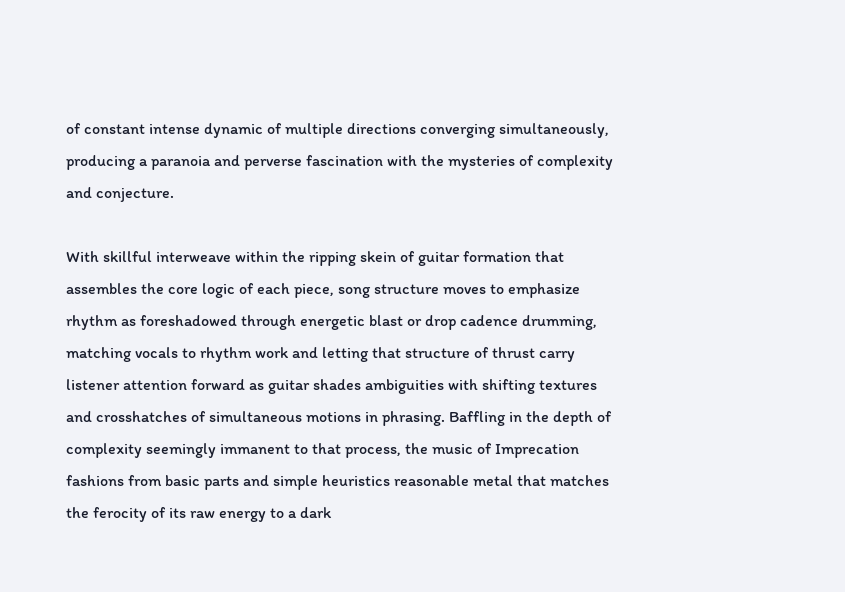of constant intense dynamic of multiple directions converging simultaneously, producing a paranoia and perverse fascination with the mysteries of complexity and conjecture.

With skillful interweave within the ripping skein of guitar formation that assembles the core logic of each piece, song structure moves to emphasize rhythm as foreshadowed through energetic blast or drop cadence drumming, matching vocals to rhythm work and letting that structure of thrust carry listener attention forward as guitar shades ambiguities with shifting textures and crosshatches of simultaneous motions in phrasing. Baffling in the depth of complexity seemingly immanent to that process, the music of Imprecation fashions from basic parts and simple heuristics reasonable metal that matches the ferocity of its raw energy to a dark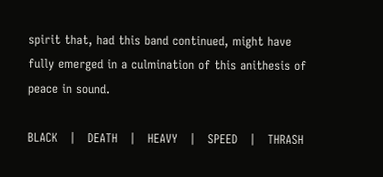spirit that, had this band continued, might have fully emerged in a culmination of this anithesis of peace in sound.

BLACK   |   DEATH   |   HEAVY   |   SPEED   |   THRASH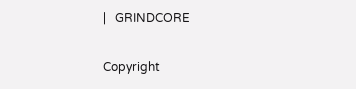|   GRINDCORE

Copyright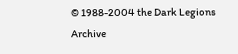© 1988-2004 the Dark Legions Archive